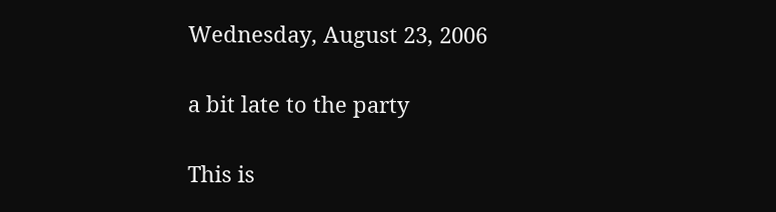Wednesday, August 23, 2006

a bit late to the party

This is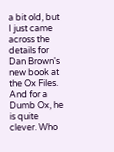a bit old, but I just came across the details for Dan Brown's new book at the Ox Files. And for a Dumb Ox, he is quite clever. Who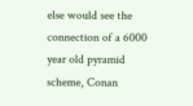else would see the connection of a 6000 year old pyramid scheme, Conan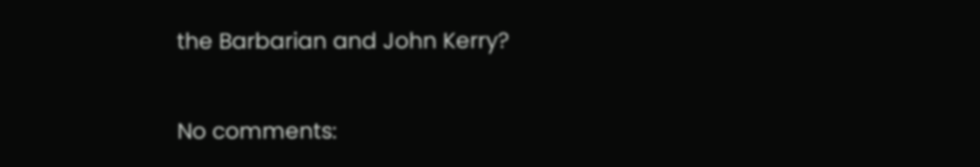the Barbarian and John Kerry?

No comments: